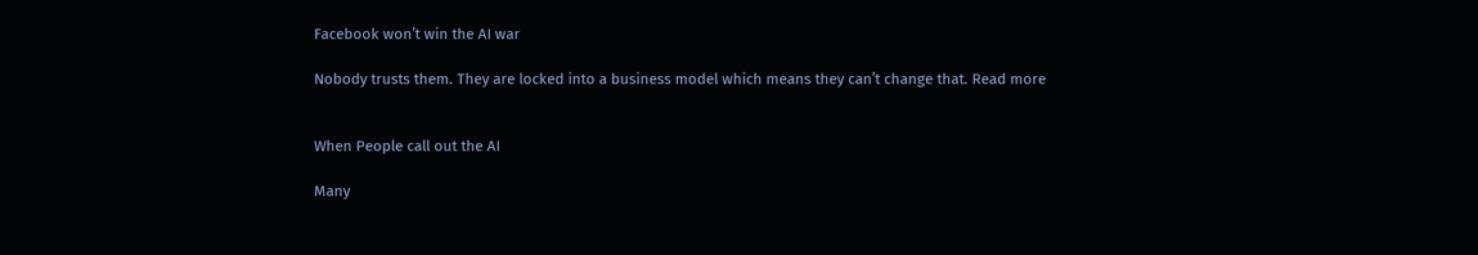Facebook won’t win the AI war

Nobody trusts them. They are locked into a business model which means they can’t change that. Read more


When People call out the AI

Many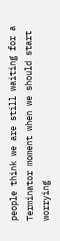people think we are still waiting for a Terminator moment when we should start worrying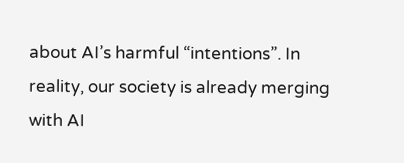about AI’s harmful “intentions”. In reality, our society is already merging with AI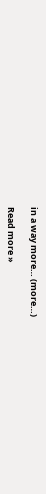in a way more… (more…)

Read more »